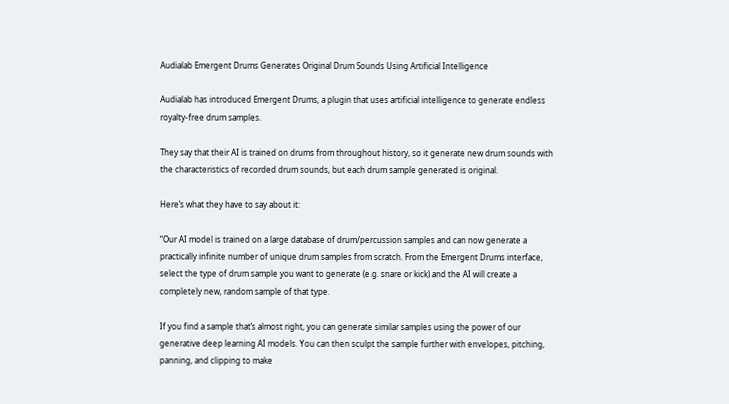Audialab Emergent Drums Generates Original Drum Sounds Using Artificial Intelligence

Audialab has introduced Emergent Drums, a plugin that uses artificial intelligence to generate endless royalty-free drum samples.

They say that their AI is trained on drums from throughout history, so it generate new drum sounds with the characteristics of recorded drum sounds, but each drum sample generated is original.

Here’s what they have to say about it:

“Our AI model is trained on a large database of drum/percussion samples and can now generate a practically infinite number of unique drum samples from scratch. From the Emergent Drums interface, select the type of drum sample you want to generate (e.g. snare or kick) and the AI will create a completely new, random sample of that type.

If you find a sample that’s almost right, you can generate similar samples using the power of our generative deep learning AI models. You can then sculpt the sample further with envelopes, pitching, panning, and clipping to make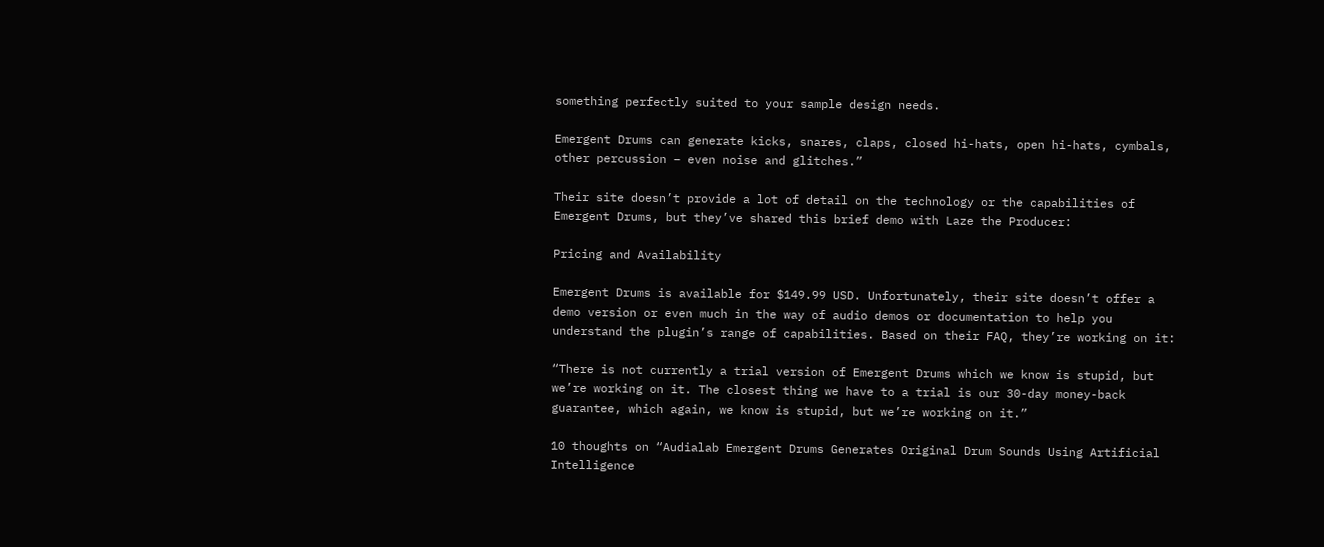something perfectly suited to your sample design needs.

Emergent Drums can generate kicks, snares, claps, closed hi-hats, open hi-hats, cymbals, other percussion – even noise and glitches.”

Their site doesn’t provide a lot of detail on the technology or the capabilities of Emergent Drums, but they’ve shared this brief demo with Laze the Producer:

Pricing and Availability

Emergent Drums is available for $149.99 USD. Unfortunately, their site doesn’t offer a demo version or even much in the way of audio demos or documentation to help you understand the plugin’s range of capabilities. Based on their FAQ, they’re working on it:

“There is not currently a trial version of Emergent Drums which we know is stupid, but we’re working on it. The closest thing we have to a trial is our 30-day money-back guarantee, which again, we know is stupid, but we’re working on it.”

10 thoughts on “Audialab Emergent Drums Generates Original Drum Sounds Using Artificial Intelligence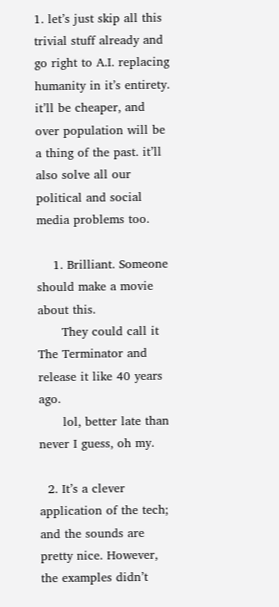1. let’s just skip all this trivial stuff already and go right to A.I. replacing humanity in it’s entirety. it’ll be cheaper, and over population will be a thing of the past. it’ll also solve all our political and social media problems too.

    1. Brilliant. Someone should make a movie about this.
      They could call it The Terminator and release it like 40 years ago.
      lol, better late than never I guess, oh my.

  2. It’s a clever application of the tech; and the sounds are pretty nice. However, the examples didn’t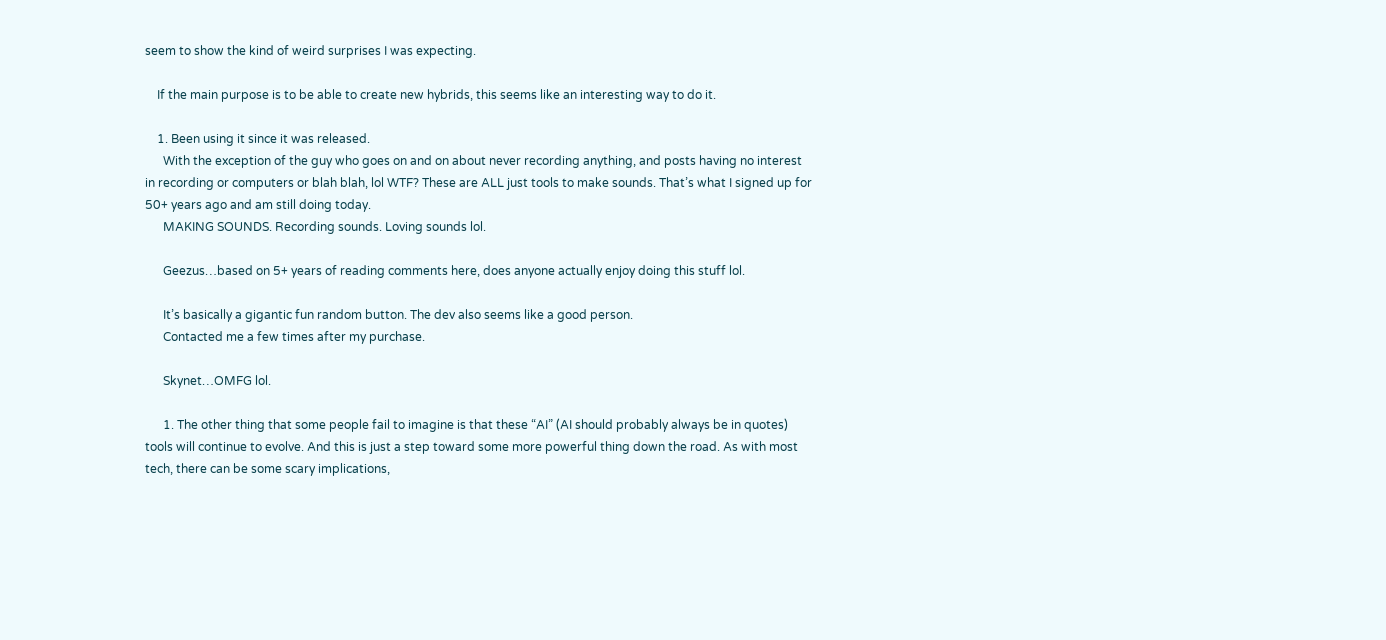seem to show the kind of weird surprises I was expecting.

    If the main purpose is to be able to create new hybrids, this seems like an interesting way to do it.

    1. Been using it since it was released.
      With the exception of the guy who goes on and on about never recording anything, and posts having no interest in recording or computers or blah blah, lol WTF? These are ALL just tools to make sounds. That’s what I signed up for 50+ years ago and am still doing today.
      MAKING SOUNDS. Recording sounds. Loving sounds lol.

      Geezus…based on 5+ years of reading comments here, does anyone actually enjoy doing this stuff lol.

      It’s basically a gigantic fun random button. The dev also seems like a good person.
      Contacted me a few times after my purchase.

      Skynet…OMFG lol.

      1. The other thing that some people fail to imagine is that these “AI” (AI should probably always be in quotes) tools will continue to evolve. And this is just a step toward some more powerful thing down the road. As with most tech, there can be some scary implications,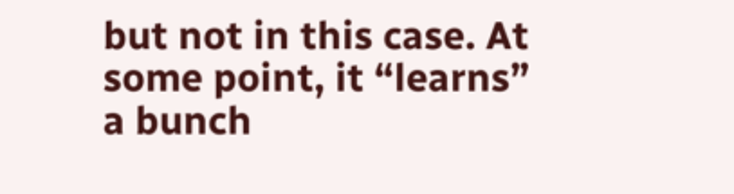but not in this case. At some point, it “learns” a bunch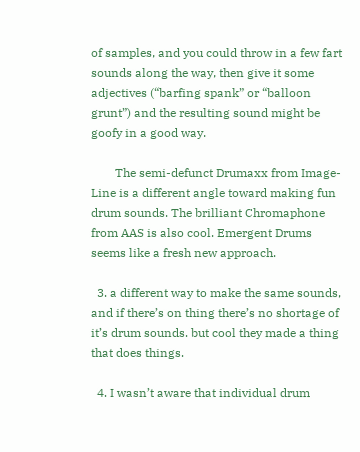of samples, and you could throw in a few fart sounds along the way, then give it some adjectives (“barfing spank” or “balloon grunt”) and the resulting sound might be goofy in a good way.

        The semi-defunct Drumaxx from Image-Line is a different angle toward making fun drum sounds. The brilliant Chromaphone from AAS is also cool. Emergent Drums seems like a fresh new approach.

  3. a different way to make the same sounds, and if there’s on thing there’s no shortage of it’s drum sounds. but cool they made a thing that does things.

  4. I wasn’t aware that individual drum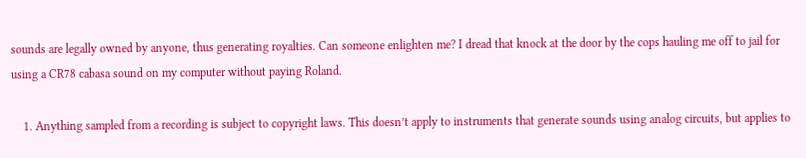sounds are legally owned by anyone, thus generating royalties. Can someone enlighten me? I dread that knock at the door by the cops hauling me off to jail for using a CR78 cabasa sound on my computer without paying Roland.

    1. Anything sampled from a recording is subject to copyright laws. This doesn’t apply to instruments that generate sounds using analog circuits, but applies to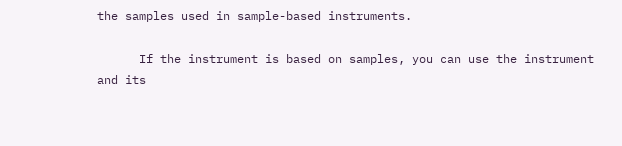the samples used in sample-based instruments.

      If the instrument is based on samples, you can use the instrument and its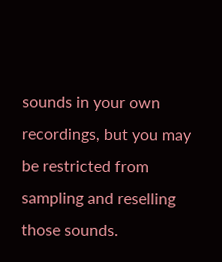sounds in your own recordings, but you may be restricted from sampling and reselling those sounds.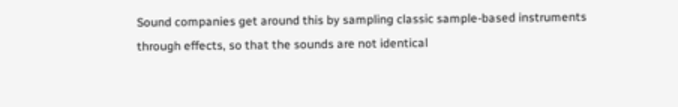Sound companies get around this by sampling classic sample-based instruments through effects, so that the sounds are not identical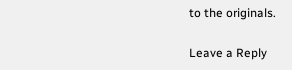to the originals.

Leave a Reply